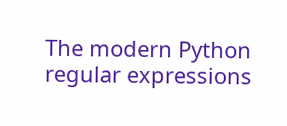The modern Python regular expressions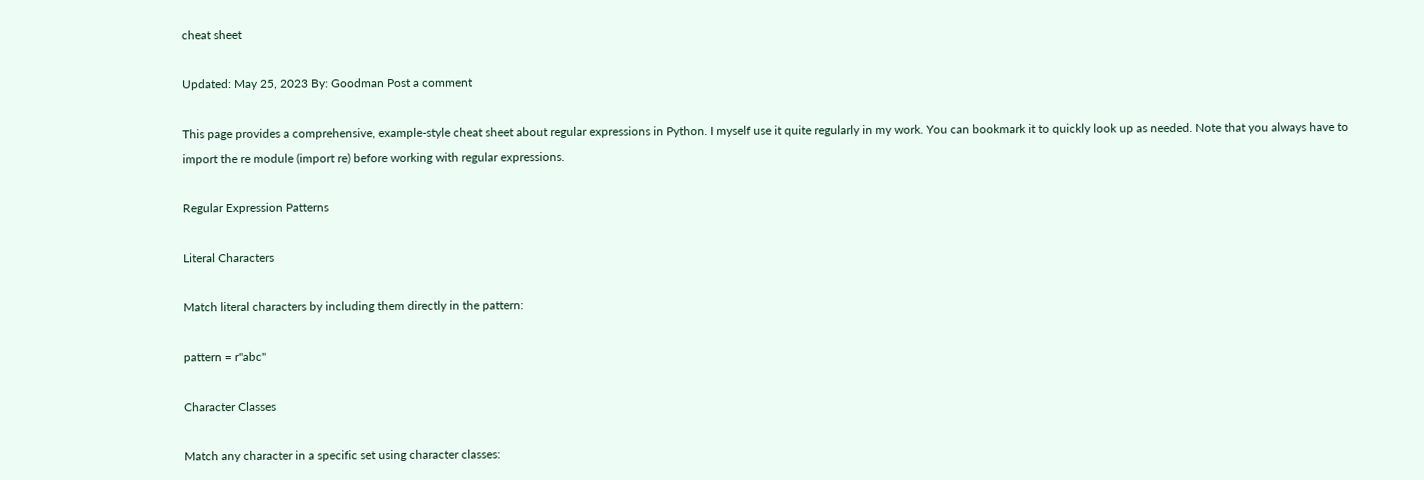cheat sheet

Updated: May 25, 2023 By: Goodman Post a comment

This page provides a comprehensive, example-style cheat sheet about regular expressions in Python. I myself use it quite regularly in my work. You can bookmark it to quickly look up as needed. Note that you always have to import the re module (import re) before working with regular expressions.

Regular Expression Patterns

Literal Characters

Match literal characters by including them directly in the pattern:

pattern = r"abc"

Character Classes

Match any character in a specific set using character classes: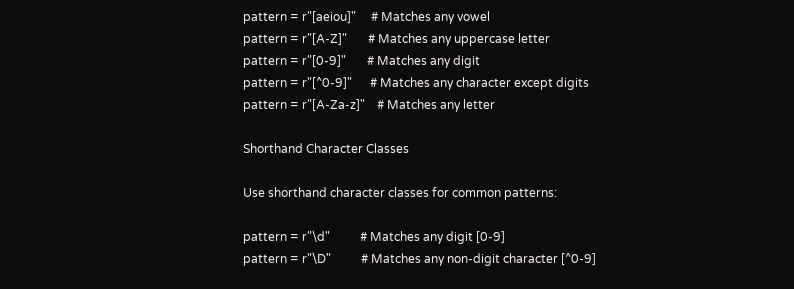pattern = r"[aeiou]"     # Matches any vowel
pattern = r"[A-Z]"       # Matches any uppercase letter
pattern = r"[0-9]"       # Matches any digit
pattern = r"[^0-9]"      # Matches any character except digits
pattern = r"[A-Za-z]"    # Matches any letter

Shorthand Character Classes

Use shorthand character classes for common patterns:

pattern = r"\d"          # Matches any digit [0-9]
pattern = r"\D"          # Matches any non-digit character [^0-9]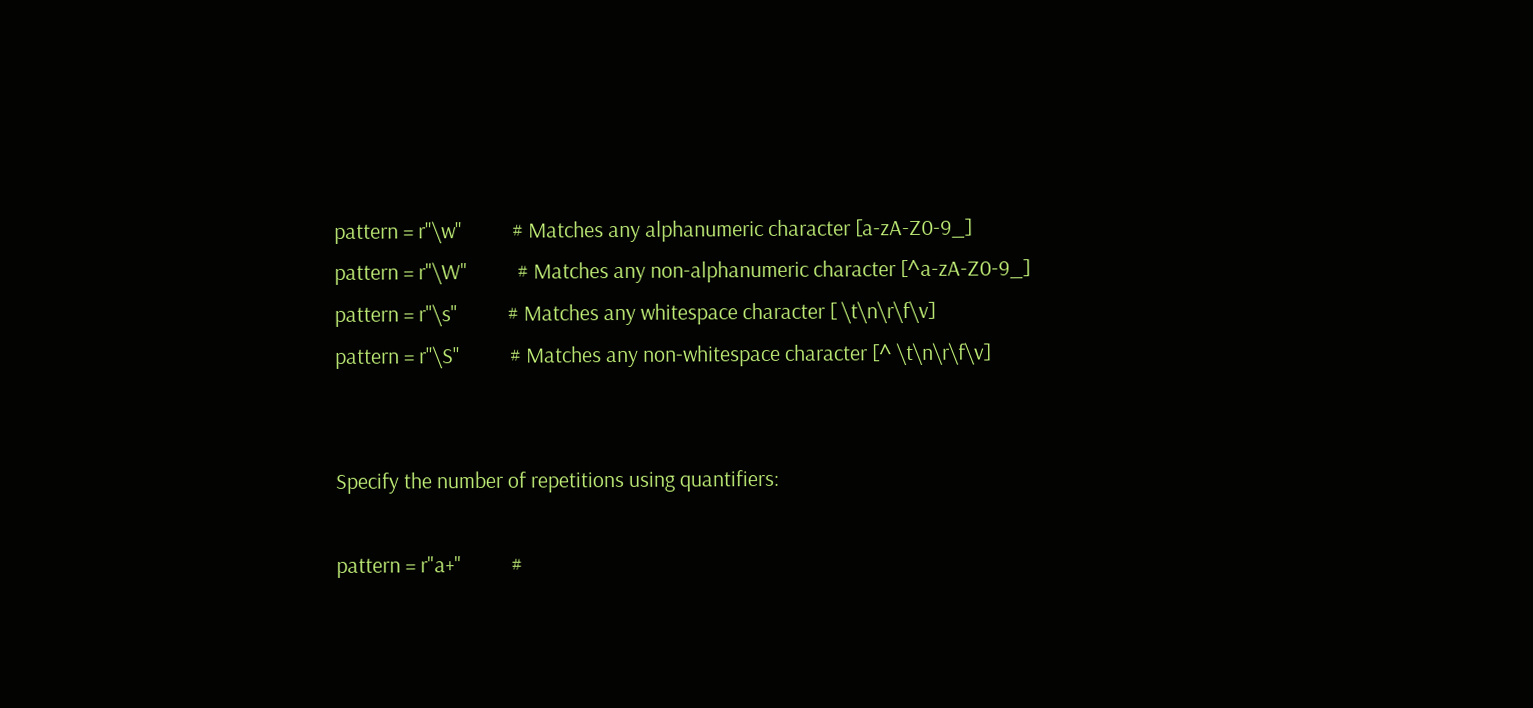pattern = r"\w"          # Matches any alphanumeric character [a-zA-Z0-9_]
pattern = r"\W"          # Matches any non-alphanumeric character [^a-zA-Z0-9_]
pattern = r"\s"          # Matches any whitespace character [ \t\n\r\f\v]
pattern = r"\S"          # Matches any non-whitespace character [^ \t\n\r\f\v]


Specify the number of repetitions using quantifiers:

pattern = r"a+"          #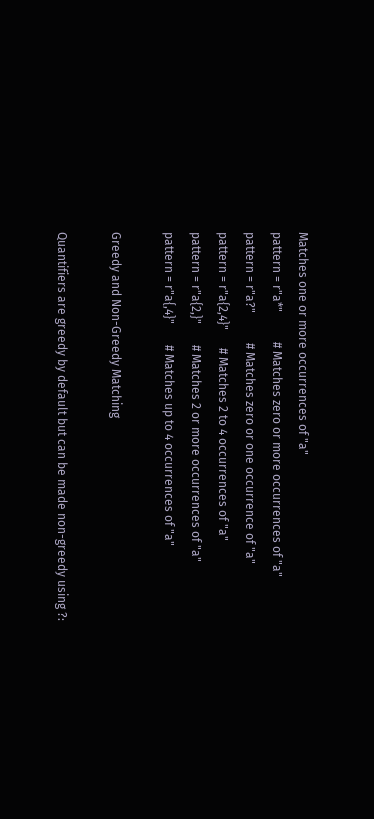Matches one or more occurrences of "a"
pattern = r"a*"          # Matches zero or more occurrences of "a"
pattern = r"a?"          # Matches zero or one occurrence of "a"
pattern = r"a{2,4}"      # Matches 2 to 4 occurrences of "a"
pattern = r"a{2,}"       # Matches 2 or more occurrences of "a"
pattern = r"a{,4}"       # Matches up to 4 occurrences of "a"

Greedy and Non-Greedy Matching

Quantifiers are greedy by default but can be made non-greedy using ?: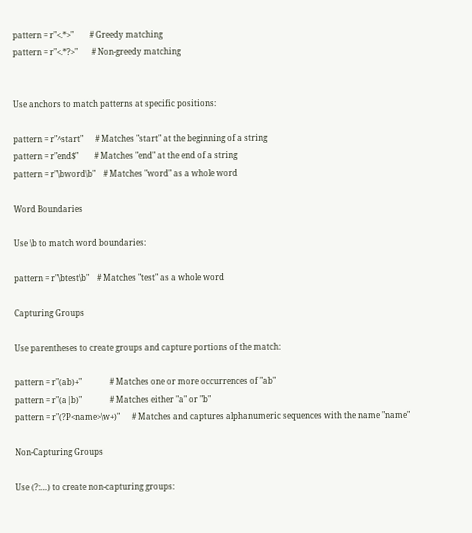pattern = r"<.*>"        # Greedy matching
pattern = r"<.*?>"       # Non-greedy matching


Use anchors to match patterns at specific positions:

pattern = r"^start"      # Matches "start" at the beginning of a string
pattern = r"end$"        # Matches "end" at the end of a string
pattern = r"\bword\b"    # Matches "word" as a whole word

Word Boundaries

Use \b to match word boundaries:

pattern = r"\btest\b"    # Matches "test" as a whole word

Capturing Groups

Use parentheses to create groups and capture portions of the match:

pattern = r"(ab)+"              # Matches one or more occurrences of "ab"
pattern = r"(a|b)"              # Matches either "a" or "b"
pattern = r"(?P<name>\w+)"      # Matches and captures alphanumeric sequences with the name "name"

Non-Capturing Groups

Use (?:…) to create non-capturing groups: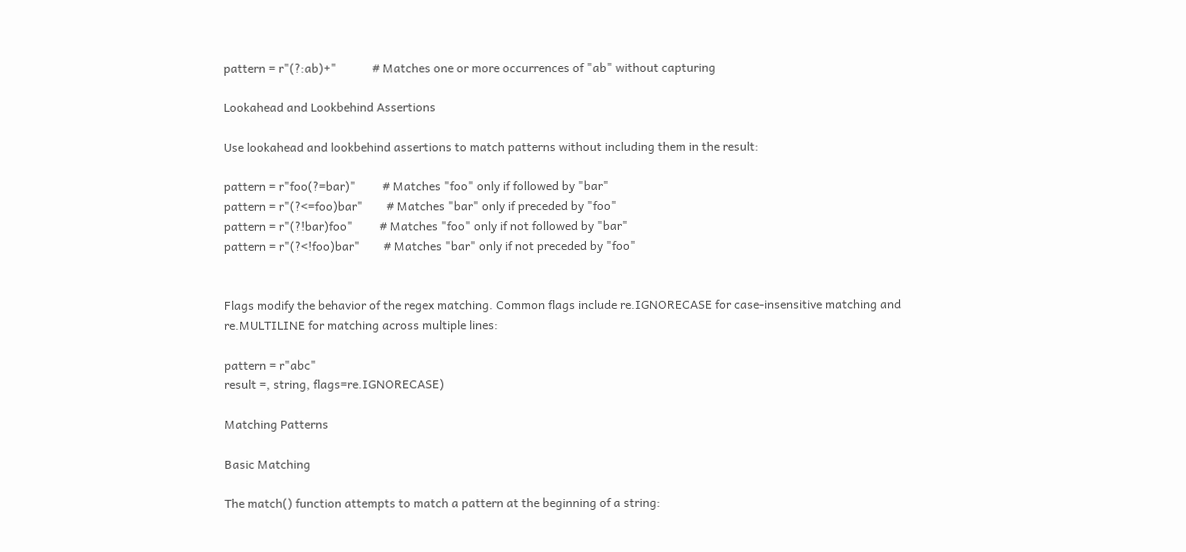pattern = r"(?:ab)+"            # Matches one or more occurrences of "ab" without capturing

Lookahead and Lookbehind Assertions

Use lookahead and lookbehind assertions to match patterns without including them in the result:

pattern = r"foo(?=bar)"         # Matches "foo" only if followed by "bar"
pattern = r"(?<=foo)bar"        # Matches "bar" only if preceded by "foo"
pattern = r"(?!bar)foo"         # Matches "foo" only if not followed by "bar"
pattern = r"(?<!foo)bar"        # Matches "bar" only if not preceded by "foo"


Flags modify the behavior of the regex matching. Common flags include re.IGNORECASE for case-insensitive matching and re.MULTILINE for matching across multiple lines:

pattern = r"abc"
result =, string, flags=re.IGNORECASE)

Matching Patterns

Basic Matching

The match() function attempts to match a pattern at the beginning of a string: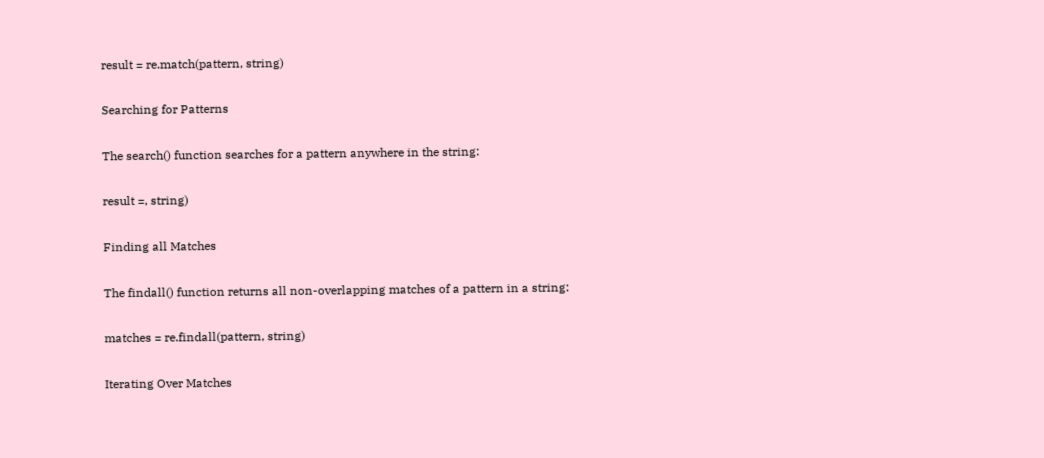result = re.match(pattern, string)

Searching for Patterns

The search() function searches for a pattern anywhere in the string:

result =, string)

Finding all Matches

The findall() function returns all non-overlapping matches of a pattern in a string:

matches = re.findall(pattern, string)

Iterating Over Matches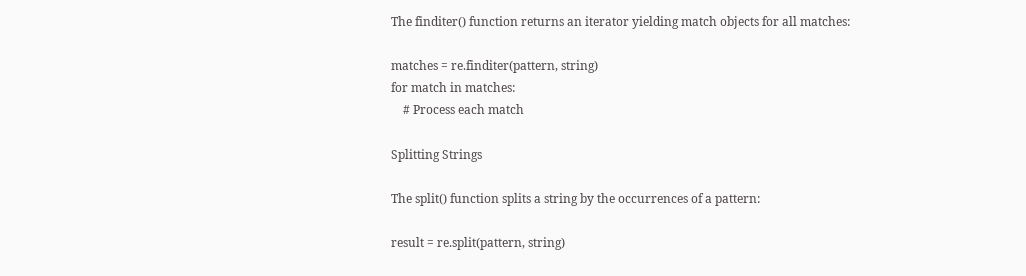The finditer() function returns an iterator yielding match objects for all matches:

matches = re.finditer(pattern, string)
for match in matches:
    # Process each match

Splitting Strings

The split() function splits a string by the occurrences of a pattern:

result = re.split(pattern, string)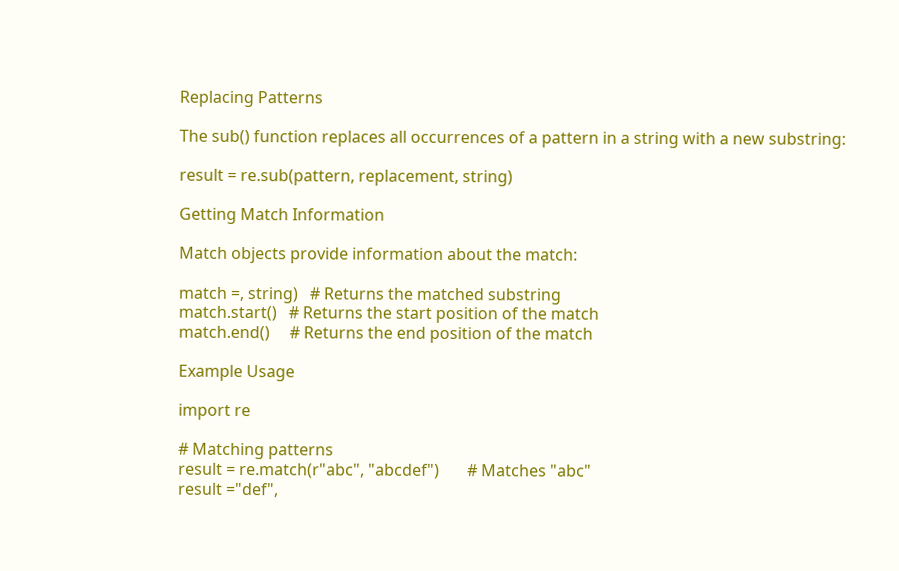Replacing Patterns

The sub() function replaces all occurrences of a pattern in a string with a new substring:

result = re.sub(pattern, replacement, string)

Getting Match Information

Match objects provide information about the match:

match =, string)   # Returns the matched substring
match.start()   # Returns the start position of the match
match.end()     # Returns the end position of the match

Example Usage

import re

# Matching patterns
result = re.match(r"abc", "abcdef")       # Matches "abc"
result ="def",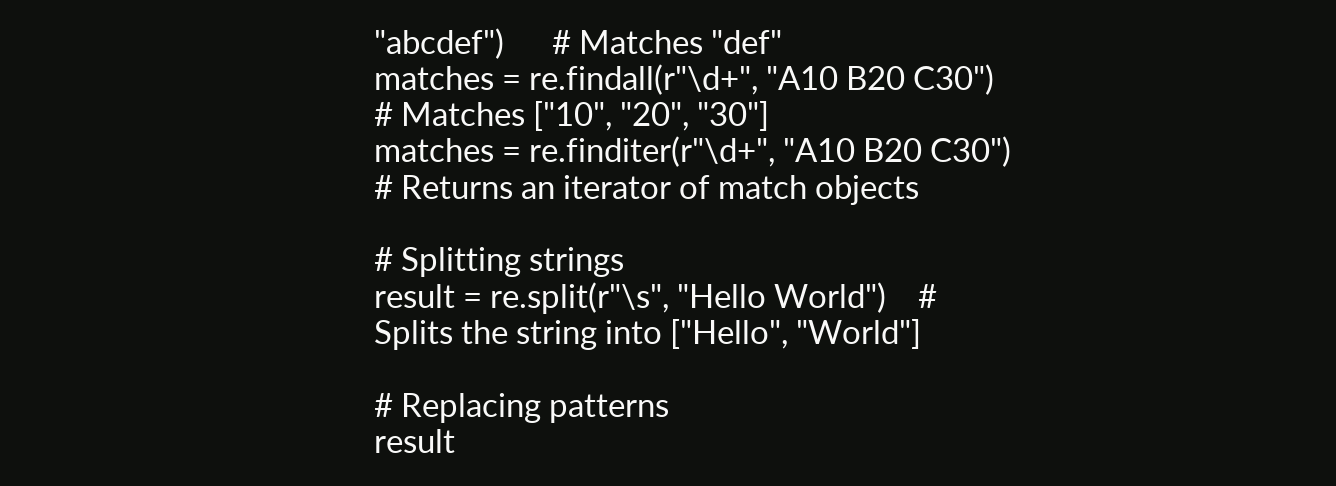"abcdef")      # Matches "def"
matches = re.findall(r"\d+", "A10 B20 C30")  # Matches ["10", "20", "30"]
matches = re.finditer(r"\d+", "A10 B20 C30") # Returns an iterator of match objects

# Splitting strings
result = re.split(r"\s", "Hello World")    # Splits the string into ["Hello", "World"]

# Replacing patterns
result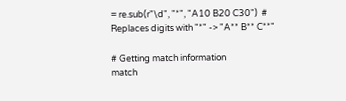= re.sub(r"\d", "*", "A10 B20 C30")  # Replaces digits with "*" -> "A** B** C**"

# Getting match information
match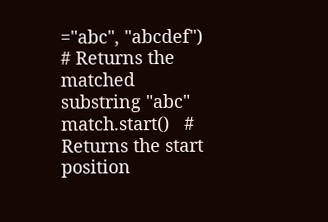="abc", "abcdef")   # Returns the matched substring "abc"
match.start()   # Returns the start position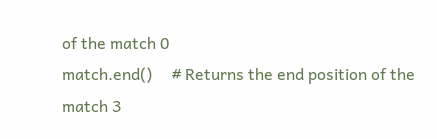of the match 0
match.end()     # Returns the end position of the match 3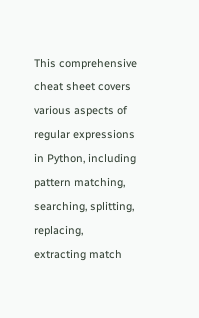This comprehensive cheat sheet covers various aspects of regular expressions in Python, including pattern matching, searching, splitting, replacing, extracting match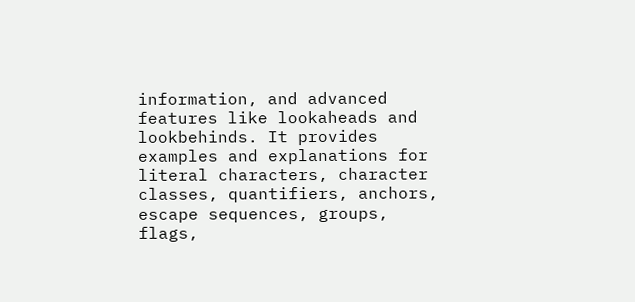information, and advanced features like lookaheads and lookbehinds. It provides examples and explanations for literal characters, character classes, quantifiers, anchors, escape sequences, groups, flags,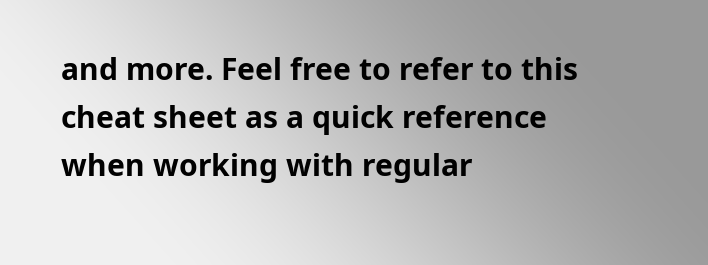and more. Feel free to refer to this cheat sheet as a quick reference when working with regular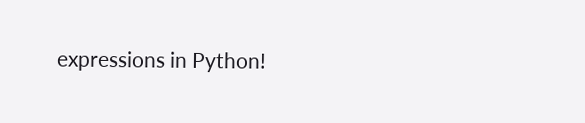expressions in Python!